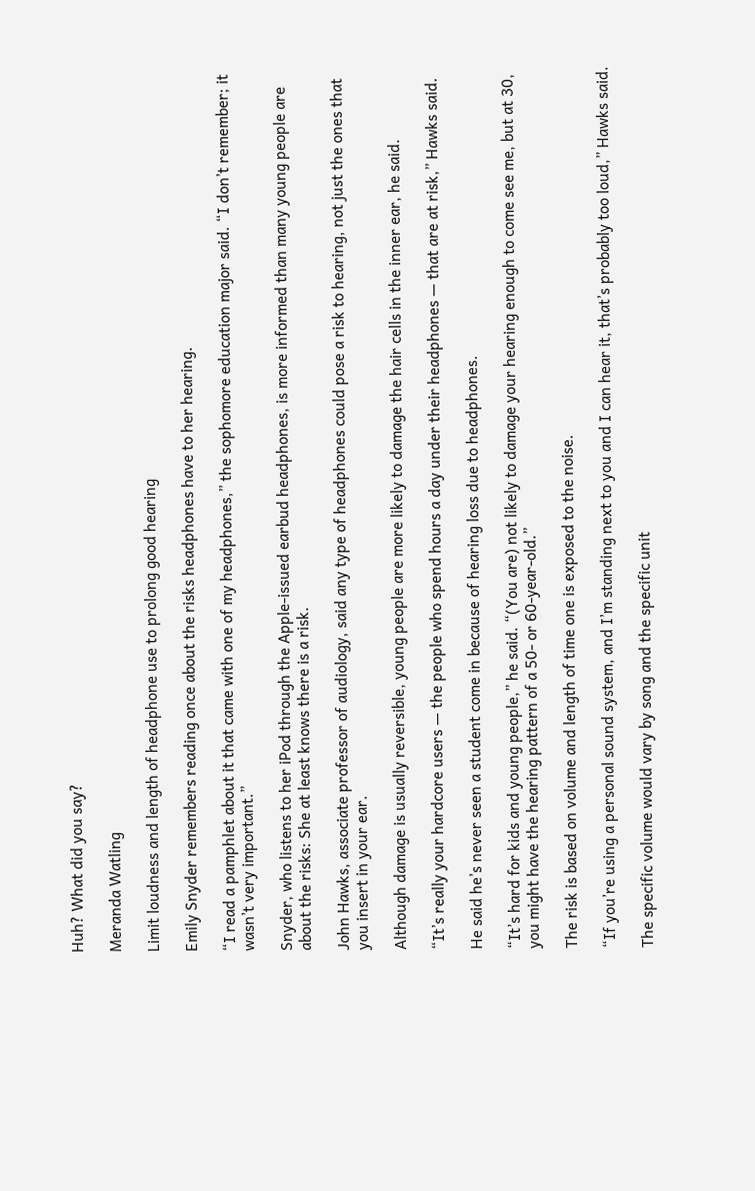Huh? What did you say?

Meranda Watling

Limit loudness and length of headphone use to prolong good hearing

Emily Snyder remembers reading once about the risks headphones have to her hearing.

“I read a pamphlet about it that came with one of my headphones,” the sophomore education major said. “I don’t remember; it wasn’t very important.”

Snyder, who listens to her iPod through the Apple-issued earbud headphones, is more informed than many young people are about the risks: She at least knows there is a risk.

John Hawks, associate professor of audiology, said any type of headphones could pose a risk to hearing, not just the ones that you insert in your ear.

Although damage is usually reversible, young people are more likely to damage the hair cells in the inner ear, he said.

“It’s really your hardcore users — the people who spend hours a day under their headphones — that are at risk,” Hawks said.

He said he’s never seen a student come in because of hearing loss due to headphones.

“It’s hard for kids and young people,” he said. “(You are) not likely to damage your hearing enough to come see me, but at 30, you might have the hearing pattern of a 50- or 60-year-old.”

The risk is based on volume and length of time one is exposed to the noise.

“If you’re using a personal sound system, and I’m standing next to you and I can hear it, that’s probably too loud,” Hawks said.

The specific volume would vary by song and the specific unit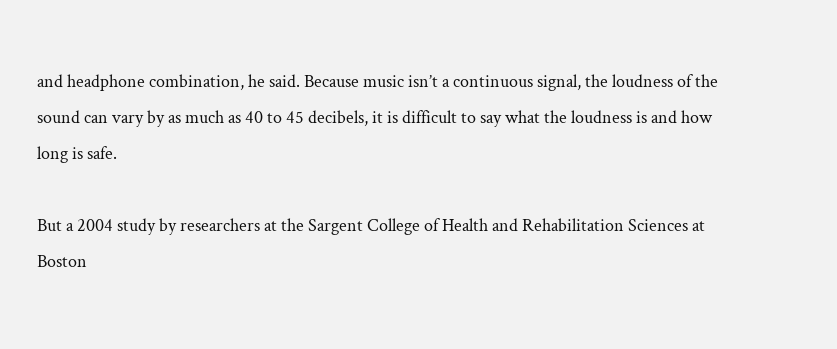and headphone combination, he said. Because music isn’t a continuous signal, the loudness of the sound can vary by as much as 40 to 45 decibels, it is difficult to say what the loudness is and how long is safe.

But a 2004 study by researchers at the Sargent College of Health and Rehabilitation Sciences at Boston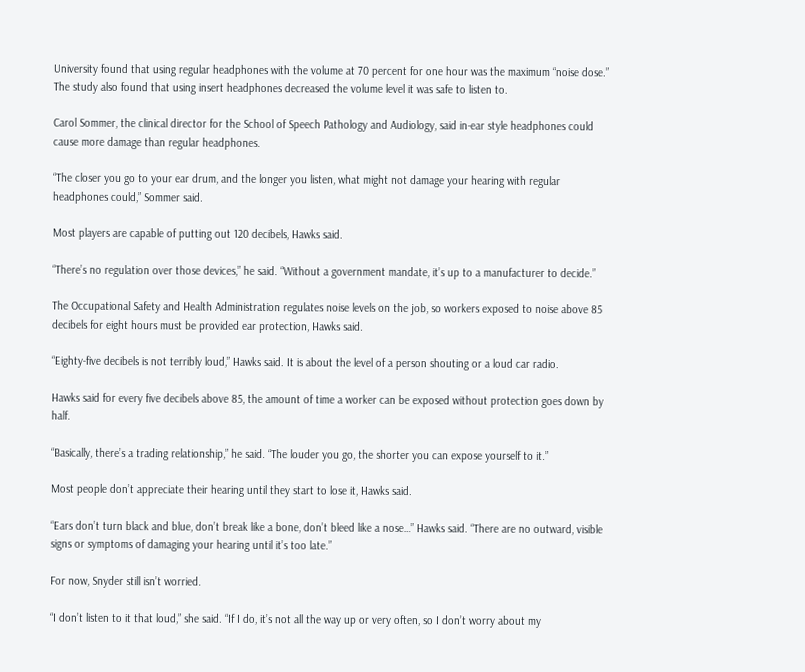University found that using regular headphones with the volume at 70 percent for one hour was the maximum “noise dose.” The study also found that using insert headphones decreased the volume level it was safe to listen to.

Carol Sommer, the clinical director for the School of Speech Pathology and Audiology, said in-ear style headphones could cause more damage than regular headphones.

“The closer you go to your ear drum, and the longer you listen, what might not damage your hearing with regular headphones could,” Sommer said.

Most players are capable of putting out 120 decibels, Hawks said.

“There’s no regulation over those devices,” he said. “Without a government mandate, it’s up to a manufacturer to decide.”

The Occupational Safety and Health Administration regulates noise levels on the job, so workers exposed to noise above 85 decibels for eight hours must be provided ear protection, Hawks said.

“Eighty-five decibels is not terribly loud,” Hawks said. It is about the level of a person shouting or a loud car radio.

Hawks said for every five decibels above 85, the amount of time a worker can be exposed without protection goes down by half.

“Basically, there’s a trading relationship,” he said. “The louder you go, the shorter you can expose yourself to it.”

Most people don’t appreciate their hearing until they start to lose it, Hawks said.

“Ears don’t turn black and blue, don’t break like a bone, don’t bleed like a nose…” Hawks said. “There are no outward, visible signs or symptoms of damaging your hearing until it’s too late.”

For now, Snyder still isn’t worried.

“I don’t listen to it that loud,” she said. “If I do, it’s not all the way up or very often, so I don’t worry about my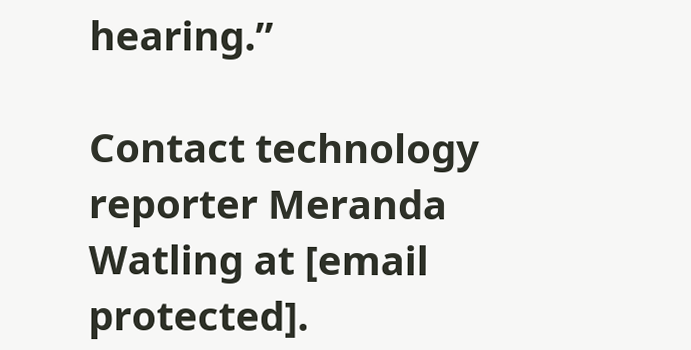hearing.”

Contact technology reporter Meranda Watling at [email protected].